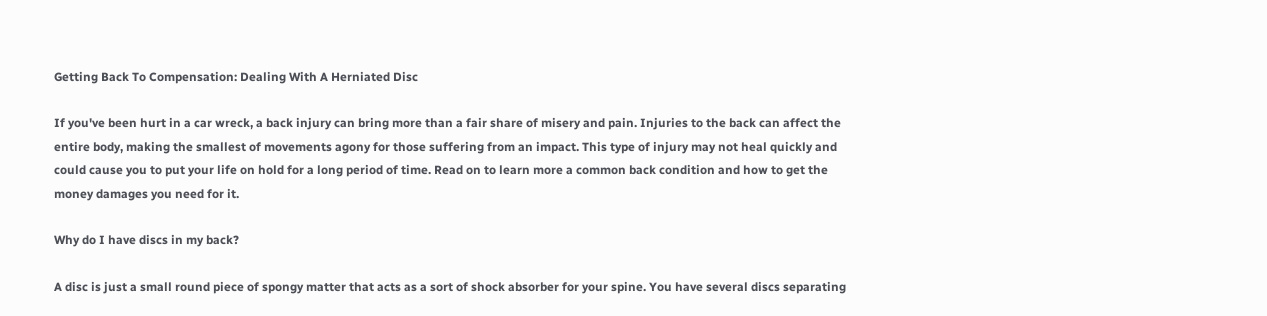Getting Back To Compensation: Dealing With A Herniated Disc

If you've been hurt in a car wreck, a back injury can bring more than a fair share of misery and pain. Injuries to the back can affect the entire body, making the smallest of movements agony for those suffering from an impact. This type of injury may not heal quickly and could cause you to put your life on hold for a long period of time. Read on to learn more a common back condition and how to get the money damages you need for it.

Why do I have discs in my back?

A disc is just a small round piece of spongy matter that acts as a sort of shock absorber for your spine. You have several discs separating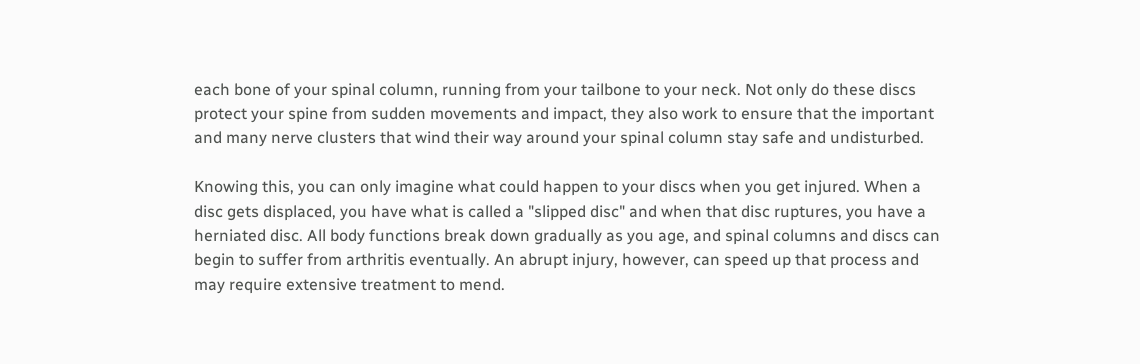each bone of your spinal column, running from your tailbone to your neck. Not only do these discs protect your spine from sudden movements and impact, they also work to ensure that the important and many nerve clusters that wind their way around your spinal column stay safe and undisturbed.

Knowing this, you can only imagine what could happen to your discs when you get injured. When a disc gets displaced, you have what is called a "slipped disc" and when that disc ruptures, you have a herniated disc. All body functions break down gradually as you age, and spinal columns and discs can begin to suffer from arthritis eventually. An abrupt injury, however, can speed up that process and may require extensive treatment to mend.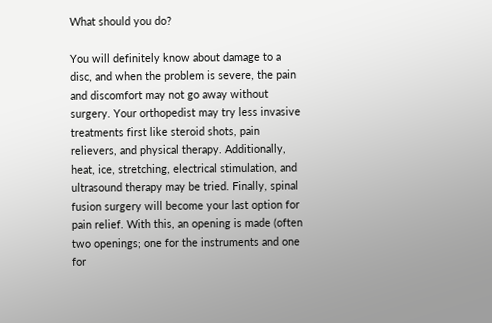What should you do?

You will definitely know about damage to a disc, and when the problem is severe, the pain and discomfort may not go away without surgery. Your orthopedist may try less invasive treatments first like steroid shots, pain relievers, and physical therapy. Additionally, heat, ice, stretching, electrical stimulation, and ultrasound therapy may be tried. Finally, spinal fusion surgery will become your last option for pain relief. With this, an opening is made (often two openings; one for the instruments and one for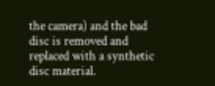the camera) and the bad disc is removed and replaced with a synthetic disc material.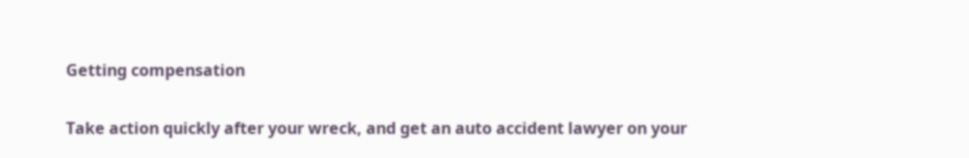Getting compensation

Take action quickly after your wreck, and get an auto accident lawyer on your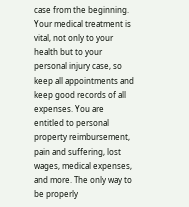case from the beginning. Your medical treatment is vital, not only to your health but to your personal injury case, so keep all appointments and keep good records of all expenses. You are entitled to personal property reimbursement, pain and suffering, lost wages, medical expenses, and more. The only way to be properly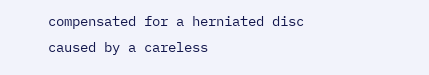compensated for a herniated disc caused by a careless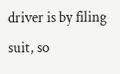driver is by filing suit, so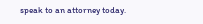speak to an attorney today.